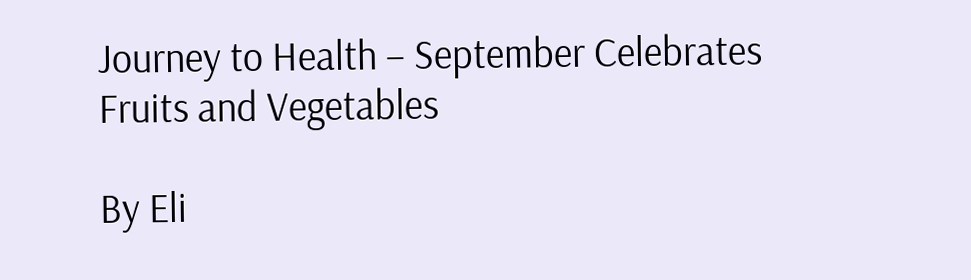Journey to Health – September Celebrates Fruits and Vegetables

By Eli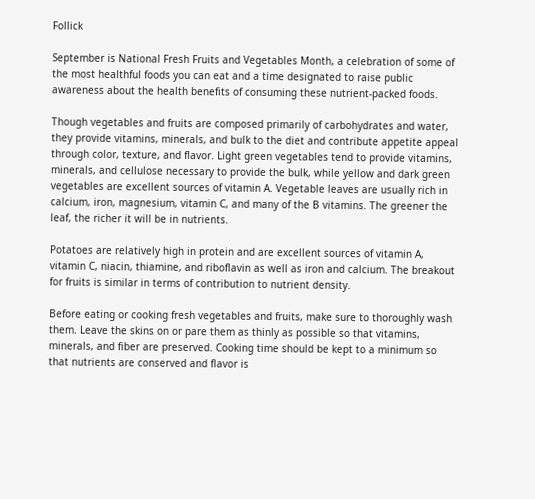Follick

September is National Fresh Fruits and Vegetables Month, a celebration of some of the most healthful foods you can eat and a time designated to raise public awareness about the health benefits of consuming these nutrient-packed foods.

Though vegetables and fruits are composed primarily of carbohydrates and water, they provide vitamins, minerals, and bulk to the diet and contribute appetite appeal through color, texture, and flavor. Light green vegetables tend to provide vitamins, minerals, and cellulose necessary to provide the bulk, while yellow and dark green vegetables are excellent sources of vitamin A. Vegetable leaves are usually rich in calcium, iron, magnesium, vitamin C, and many of the B vitamins. The greener the leaf, the richer it will be in nutrients.

Potatoes are relatively high in protein and are excellent sources of vitamin A, vitamin C, niacin, thiamine, and riboflavin as well as iron and calcium. The breakout for fruits is similar in terms of contribution to nutrient density.

Before eating or cooking fresh vegetables and fruits, make sure to thoroughly wash them. Leave the skins on or pare them as thinly as possible so that vitamins, minerals, and fiber are preserved. Cooking time should be kept to a minimum so that nutrients are conserved and flavor is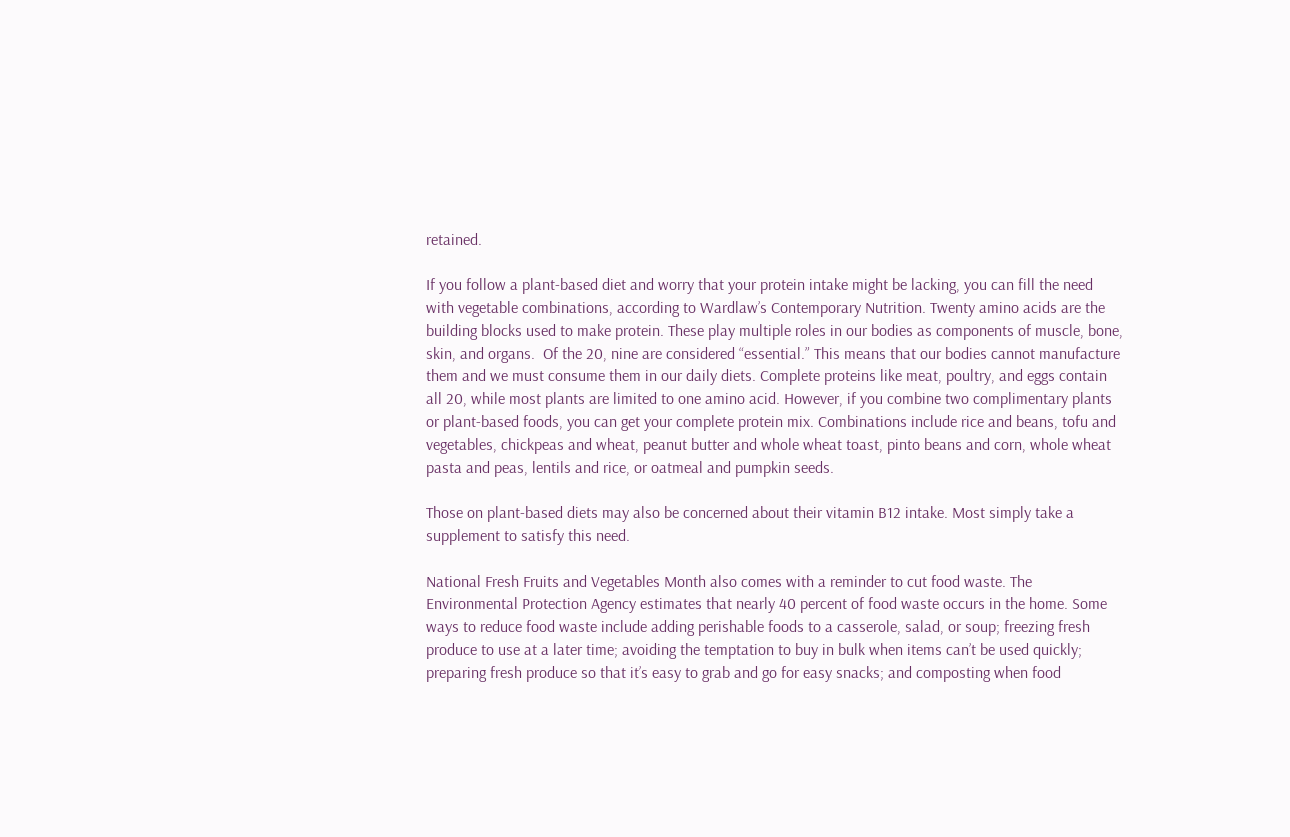retained.

If you follow a plant-based diet and worry that your protein intake might be lacking, you can fill the need with vegetable combinations, according to Wardlaw’s Contemporary Nutrition. Twenty amino acids are the building blocks used to make protein. These play multiple roles in our bodies as components of muscle, bone, skin, and organs.  Of the 20, nine are considered “essential.” This means that our bodies cannot manufacture them and we must consume them in our daily diets. Complete proteins like meat, poultry, and eggs contain all 20, while most plants are limited to one amino acid. However, if you combine two complimentary plants or plant-based foods, you can get your complete protein mix. Combinations include rice and beans, tofu and vegetables, chickpeas and wheat, peanut butter and whole wheat toast, pinto beans and corn, whole wheat pasta and peas, lentils and rice, or oatmeal and pumpkin seeds.

Those on plant-based diets may also be concerned about their vitamin B12 intake. Most simply take a supplement to satisfy this need.

National Fresh Fruits and Vegetables Month also comes with a reminder to cut food waste. The Environmental Protection Agency estimates that nearly 40 percent of food waste occurs in the home. Some ways to reduce food waste include adding perishable foods to a casserole, salad, or soup; freezing fresh produce to use at a later time; avoiding the temptation to buy in bulk when items can’t be used quickly; preparing fresh produce so that it’s easy to grab and go for easy snacks; and composting when food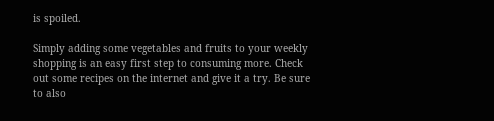is spoiled.

Simply adding some vegetables and fruits to your weekly shopping is an easy first step to consuming more. Check out some recipes on the internet and give it a try. Be sure to also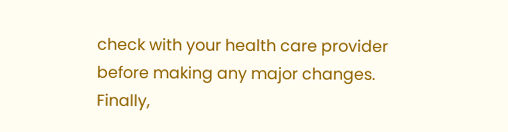check with your health care provider before making any major changes. Finally,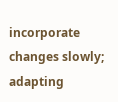incorporate changes slowly; adapting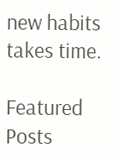new habits takes time.

Featured Posts